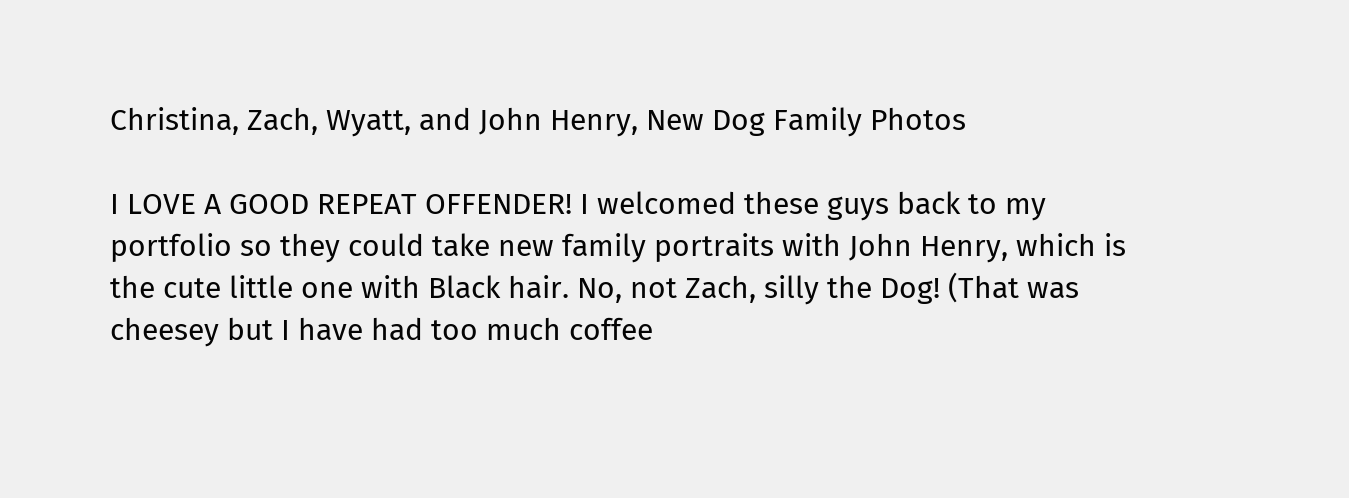Christina, Zach, Wyatt, and John Henry, New Dog Family Photos

I LOVE A GOOD REPEAT OFFENDER! I welcomed these guys back to my portfolio so they could take new family portraits with John Henry, which is the cute little one with Black hair. No, not Zach, silly the Dog! (That was cheesey but I have had too much coffee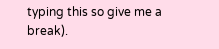typing this so give me a break).